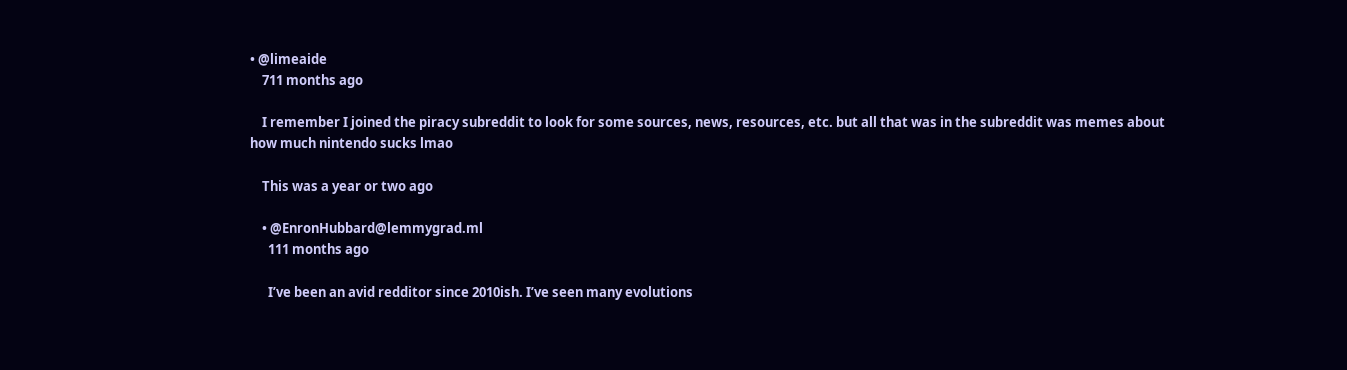• @limeaide
    711 months ago

    I remember I joined the piracy subreddit to look for some sources, news, resources, etc. but all that was in the subreddit was memes about how much nintendo sucks lmao

    This was a year or two ago

    • @EnronHubbard@lemmygrad.ml
      111 months ago

      I’ve been an avid redditor since 2010ish. I’ve seen many evolutions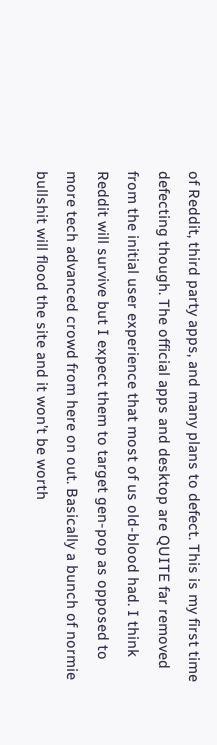of Reddit, third party apps, and many plans to defect. This is my first time defecting though. The official apps and desktop are QUITE far removed from the initial user experience that most of us old-blood had. I think Reddit will survive but I expect them to target gen-pop as opposed to more tech advanced crowd from here on out. Basically a bunch of normie bullshit will flood the site and it won’t be worth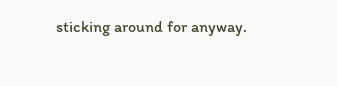sticking around for anyway.